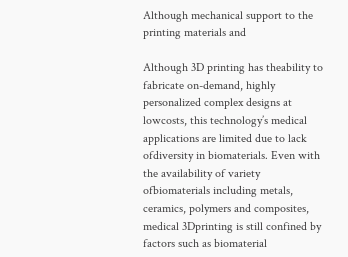Although mechanical support to the printing materials and

Although 3D printing has theability to fabricate on-demand, highly personalized complex designs at lowcosts, this technology’s medical applications are limited due to lack ofdiversity in biomaterials. Even with the availability of variety ofbiomaterials including metals, ceramics, polymers and composites, medical 3Dprinting is still confined by factors such as biomaterial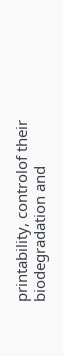printability, controlof their biodegradation and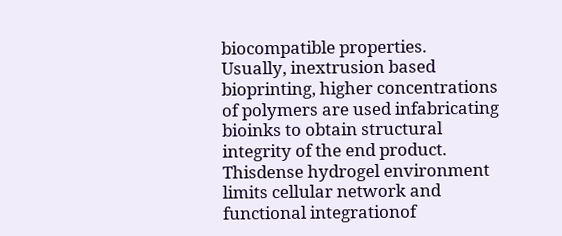biocompatible properties.             Usually, inextrusion based bioprinting, higher concentrations of polymers are used infabricating bioinks to obtain structural integrity of the end product. Thisdense hydrogel environment limits cellular network and functional integrationof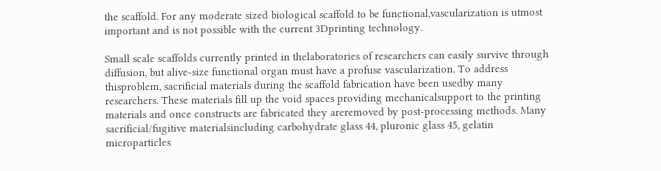the scaffold. For any moderate sized biological scaffold to be functional,vascularization is utmost important and is not possible with the current 3Dprinting technology.

Small scale scaffolds currently printed in thelaboratories of researchers can easily survive through diffusion, but alive-size functional organ must have a profuse vascularization. To address thisproblem, sacrificial materials during the scaffold fabrication have been usedby many researchers. These materials fill up the void spaces providing mechanicalsupport to the printing materials and once constructs are fabricated they areremoved by post-processing methods. Many sacrificial/fugitive materialsincluding carbohydrate glass 44, pluronic glass 45, gelatin microparticles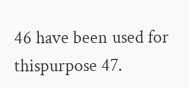46 have been used for thispurpose 47.